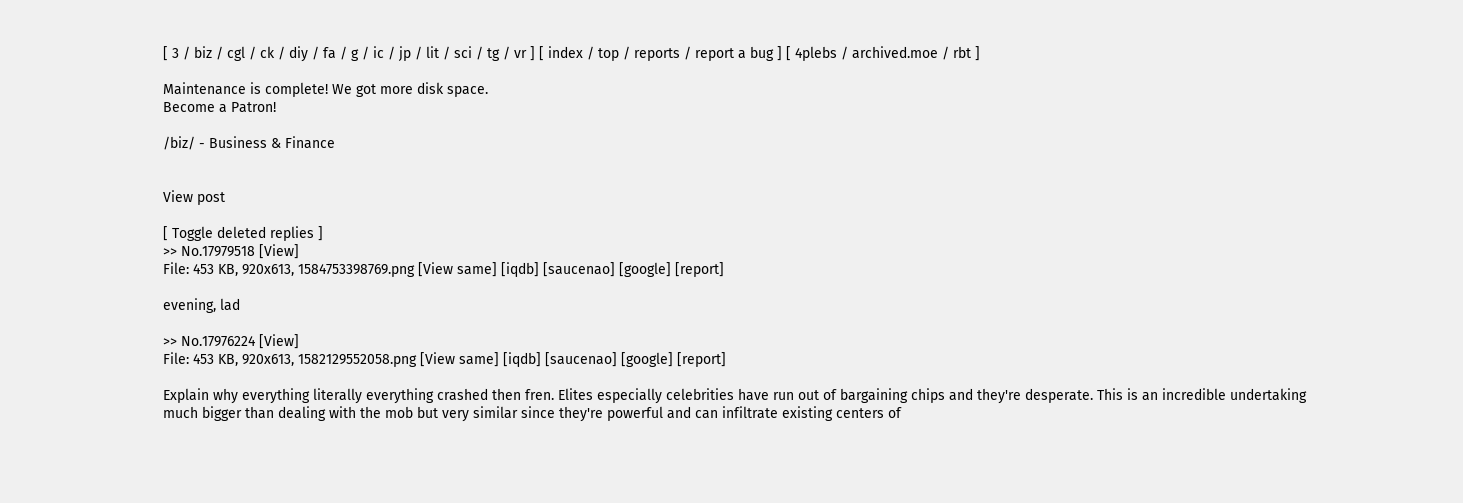[ 3 / biz / cgl / ck / diy / fa / g / ic / jp / lit / sci / tg / vr ] [ index / top / reports / report a bug ] [ 4plebs / archived.moe / rbt ]

Maintenance is complete! We got more disk space.
Become a Patron!

/biz/ - Business & Finance


View post

[ Toggle deleted replies ]
>> No.17979518 [View]
File: 453 KB, 920x613, 1584753398769.png [View same] [iqdb] [saucenao] [google] [report]

evening, lad

>> No.17976224 [View]
File: 453 KB, 920x613, 1582129552058.png [View same] [iqdb] [saucenao] [google] [report]

Explain why everything literally everything crashed then fren. Elites especially celebrities have run out of bargaining chips and they're desperate. This is an incredible undertaking much bigger than dealing with the mob but very similar since they're powerful and can infiltrate existing centers of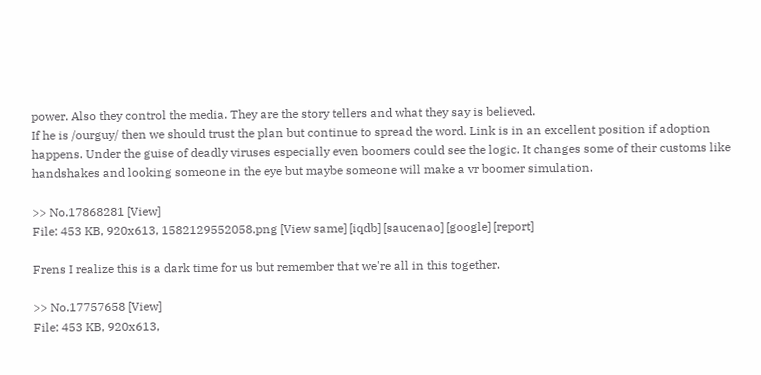power. Also they control the media. They are the story tellers and what they say is believed.
If he is /ourguy/ then we should trust the plan but continue to spread the word. Link is in an excellent position if adoption happens. Under the guise of deadly viruses especially even boomers could see the logic. It changes some of their customs like handshakes and looking someone in the eye but maybe someone will make a vr boomer simulation.

>> No.17868281 [View]
File: 453 KB, 920x613, 1582129552058.png [View same] [iqdb] [saucenao] [google] [report]

Frens I realize this is a dark time for us but remember that we're all in this together.

>> No.17757658 [View]
File: 453 KB, 920x613,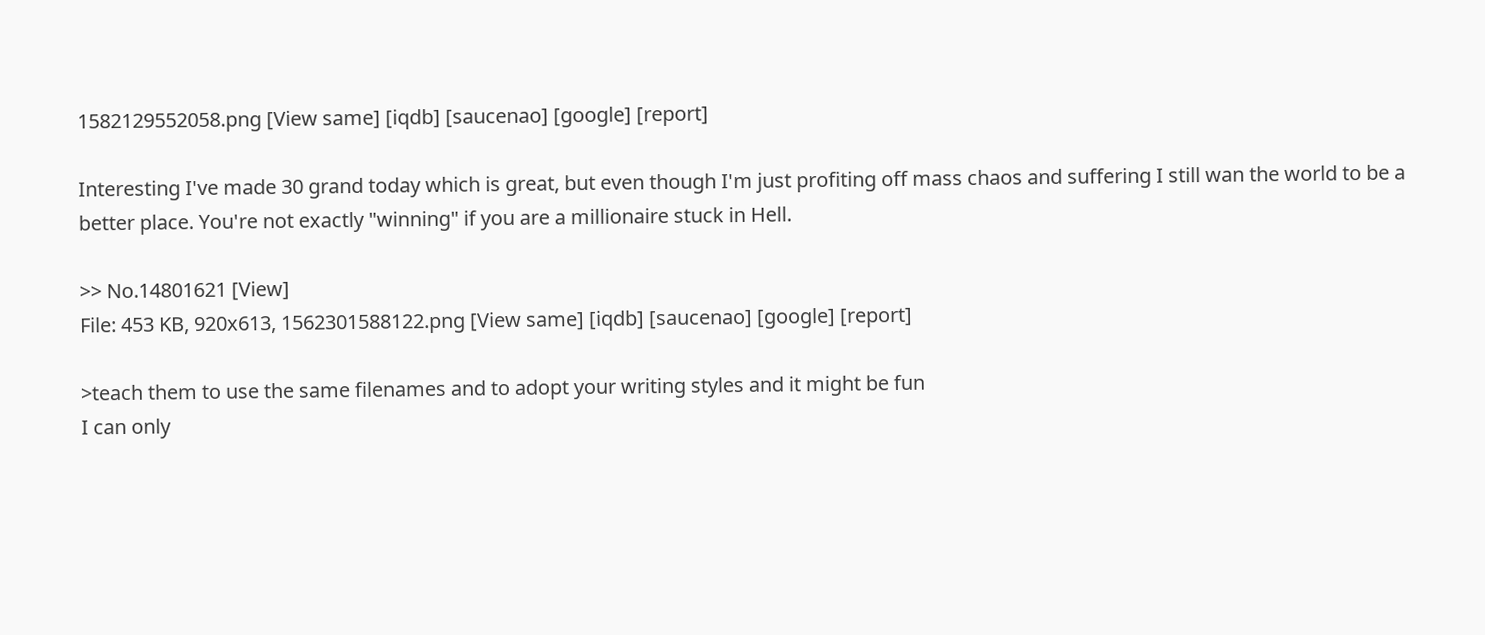1582129552058.png [View same] [iqdb] [saucenao] [google] [report]

Interesting I've made 30 grand today which is great, but even though I'm just profiting off mass chaos and suffering I still wan the world to be a better place. You're not exactly "winning" if you are a millionaire stuck in Hell.

>> No.14801621 [View]
File: 453 KB, 920x613, 1562301588122.png [View same] [iqdb] [saucenao] [google] [report]

>teach them to use the same filenames and to adopt your writing styles and it might be fun
I can only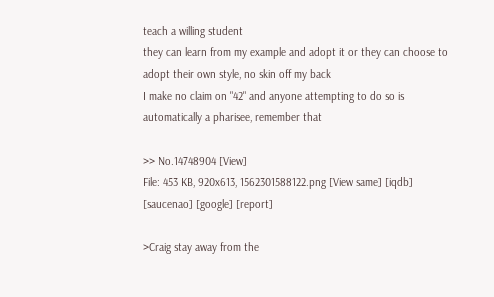teach a willing student
they can learn from my example and adopt it or they can choose to adopt their own style, no skin off my back
I make no claim on "42" and anyone attempting to do so is automatically a pharisee, remember that

>> No.14748904 [View]
File: 453 KB, 920x613, 1562301588122.png [View same] [iqdb] [saucenao] [google] [report]

>Craig stay away from the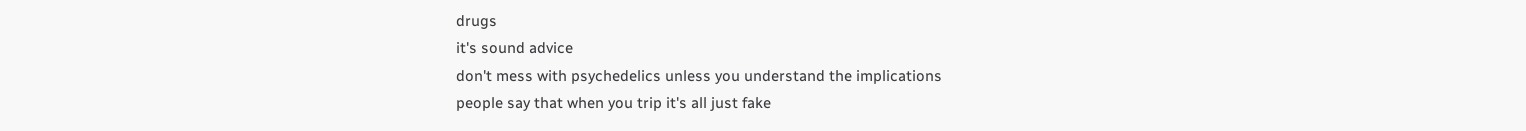drugs
it's sound advice
don't mess with psychedelics unless you understand the implications
people say that when you trip it's all just fake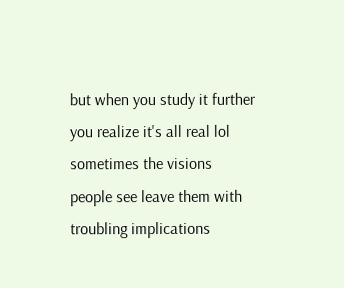but when you study it further you realize it's all real lol
sometimes the visions people see leave them with troubling implications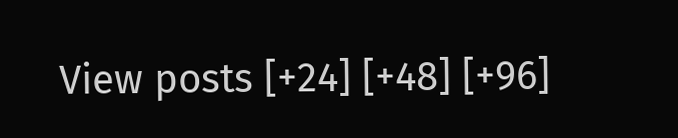View posts [+24] [+48] [+96]